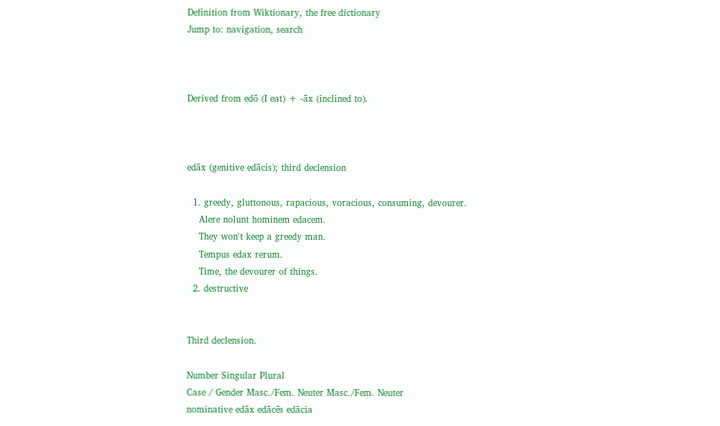Definition from Wiktionary, the free dictionary
Jump to: navigation, search



Derived from edō (I eat) + -āx (inclined to).



edāx (genitive edācis); third declension

  1. greedy, gluttonous, rapacious, voracious, consuming, devourer.
    Alere nolunt hominem edacem.
    They won't keep a greedy man.
    Tempus edax rerum.
    Time, the devourer of things.
  2. destructive


Third declension.

Number Singular Plural
Case / Gender Masc./Fem. Neuter Masc./Fem. Neuter
nominative edāx edācēs edācia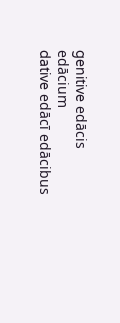genitive edācis edācium
dative edācī edācibus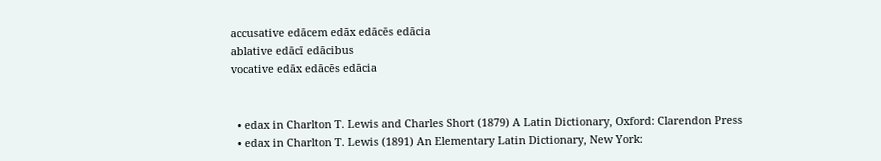accusative edācem edāx edācēs edācia
ablative edācī edācibus
vocative edāx edācēs edācia


  • edax in Charlton T. Lewis and Charles Short (1879) A Latin Dictionary, Oxford: Clarendon Press
  • edax in Charlton T. Lewis (1891) An Elementary Latin Dictionary, New York: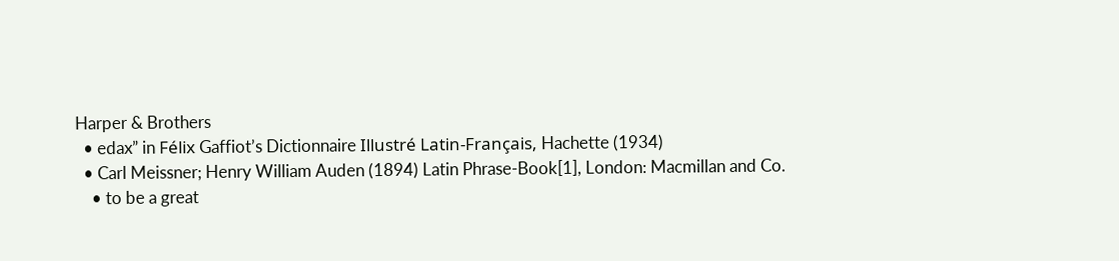Harper & Brothers
  • edax” in Félix Gaffiot’s Dictionnaire Illustré Latin-Français, Hachette (1934)
  • Carl Meissner; Henry William Auden (1894) Latin Phrase-Book[1], London: Macmillan and Co.
    • to be a great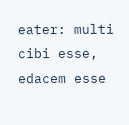eater: multi cibi esse, edacem esse